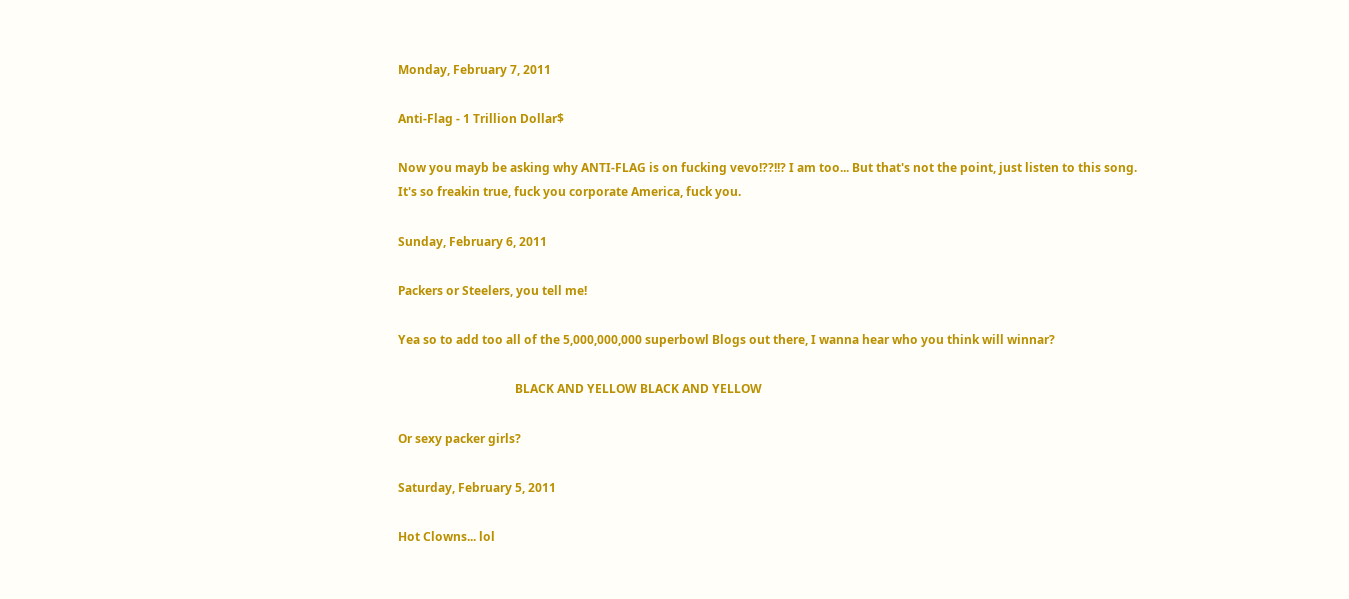Monday, February 7, 2011

Anti-Flag - 1 Trillion Dollar$

Now you mayb be asking why ANTI-FLAG is on fucking vevo!??!!? I am too... But that's not the point, just listen to this song. It's so freakin true, fuck you corporate America, fuck you.

Sunday, February 6, 2011

Packers or Steelers, you tell me!

Yea so to add too all of the 5,000,000,000 superbowl Blogs out there, I wanna hear who you think will winnar?

                                       BLACK AND YELLOW BLACK AND YELLOW

Or sexy packer girls?

Saturday, February 5, 2011

Hot Clowns... lol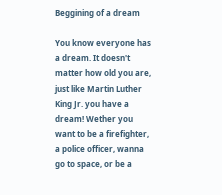Beggining of a dream

You know everyone has a dream. It doesn't matter how old you are, just like Martin Luther King Jr. you have a dream! Wether you want to be a firefighter, a police officer, wanna go to space, or be a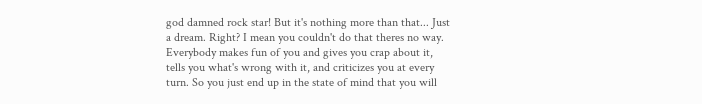god damned rock star! But it's nothing more than that... Just a dream. Right? I mean you couldn't do that theres no way. Everybody makes fun of you and gives you crap about it, tells you what's wrong with it, and criticizes you at every turn. So you just end up in the state of mind that you will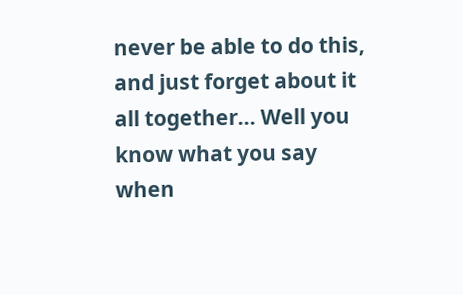never be able to do this, and just forget about it all together... Well you know what you say when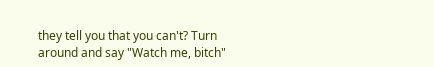they tell you that you can't? Turn around and say "Watch me, bitch"